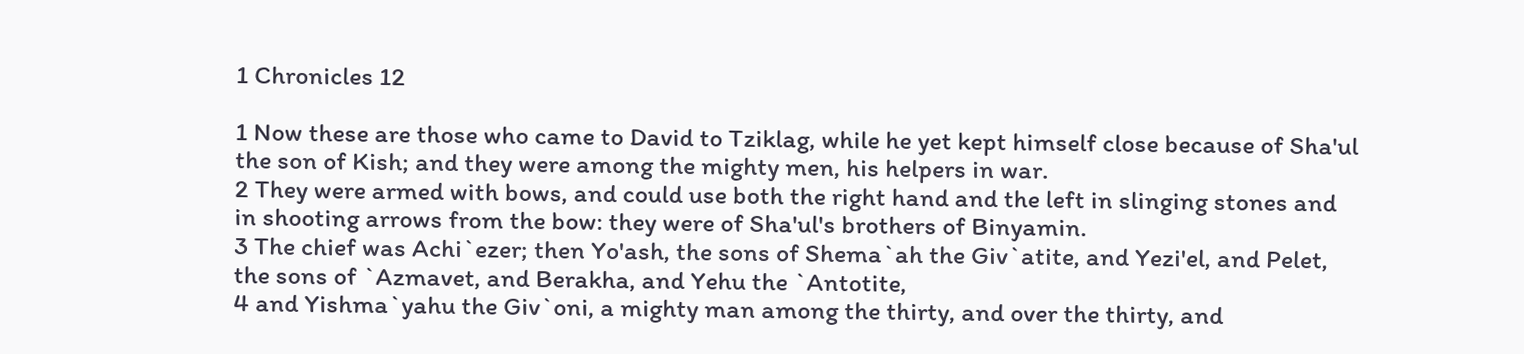1 Chronicles 12

1 Now these are those who came to David to Tziklag, while he yet kept himself close because of Sha'ul the son of Kish; and they were among the mighty men, his helpers in war.
2 They were armed with bows, and could use both the right hand and the left in slinging stones and in shooting arrows from the bow: they were of Sha'ul's brothers of Binyamin.
3 The chief was Achi`ezer; then Yo'ash, the sons of Shema`ah the Giv`atite, and Yezi'el, and Pelet, the sons of `Azmavet, and Berakha, and Yehu the `Antotite,
4 and Yishma`yahu the Giv`oni, a mighty man among the thirty, and over the thirty, and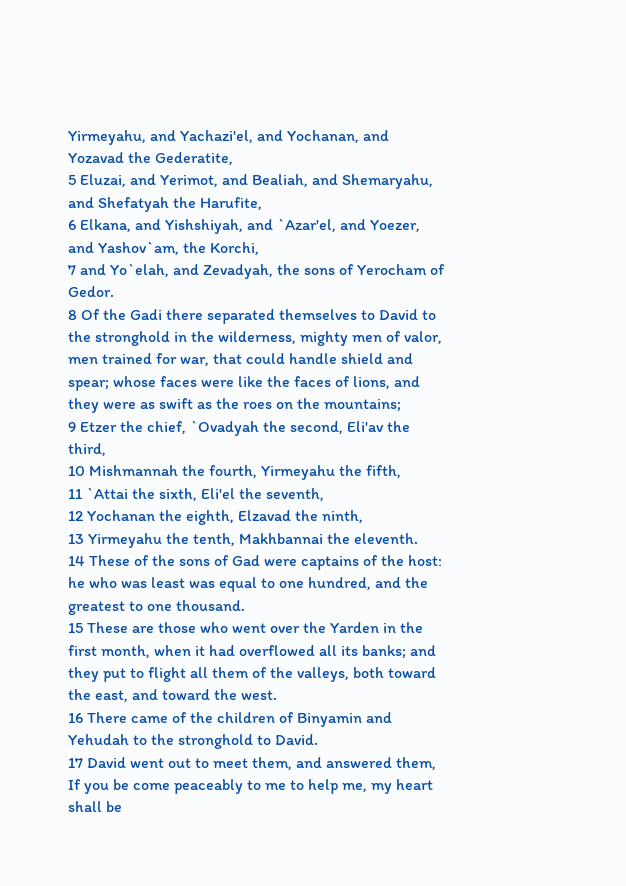Yirmeyahu, and Yachazi'el, and Yochanan, and Yozavad the Gederatite,
5 Eluzai, and Yerimot, and Bealiah, and Shemaryahu, and Shefatyah the Harufite,
6 Elkana, and Yishshiyah, and `Azar'el, and Yoezer, and Yashov`am, the Korchi,
7 and Yo`elah, and Zevadyah, the sons of Yerocham of Gedor.
8 Of the Gadi there separated themselves to David to the stronghold in the wilderness, mighty men of valor, men trained for war, that could handle shield and spear; whose faces were like the faces of lions, and they were as swift as the roes on the mountains;
9 Etzer the chief, `Ovadyah the second, Eli'av the third,
10 Mishmannah the fourth, Yirmeyahu the fifth,
11 `Attai the sixth, Eli'el the seventh,
12 Yochanan the eighth, Elzavad the ninth,
13 Yirmeyahu the tenth, Makhbannai the eleventh.
14 These of the sons of Gad were captains of the host: he who was least was equal to one hundred, and the greatest to one thousand.
15 These are those who went over the Yarden in the first month, when it had overflowed all its banks; and they put to flight all them of the valleys, both toward the east, and toward the west.
16 There came of the children of Binyamin and Yehudah to the stronghold to David.
17 David went out to meet them, and answered them, If you be come peaceably to me to help me, my heart shall be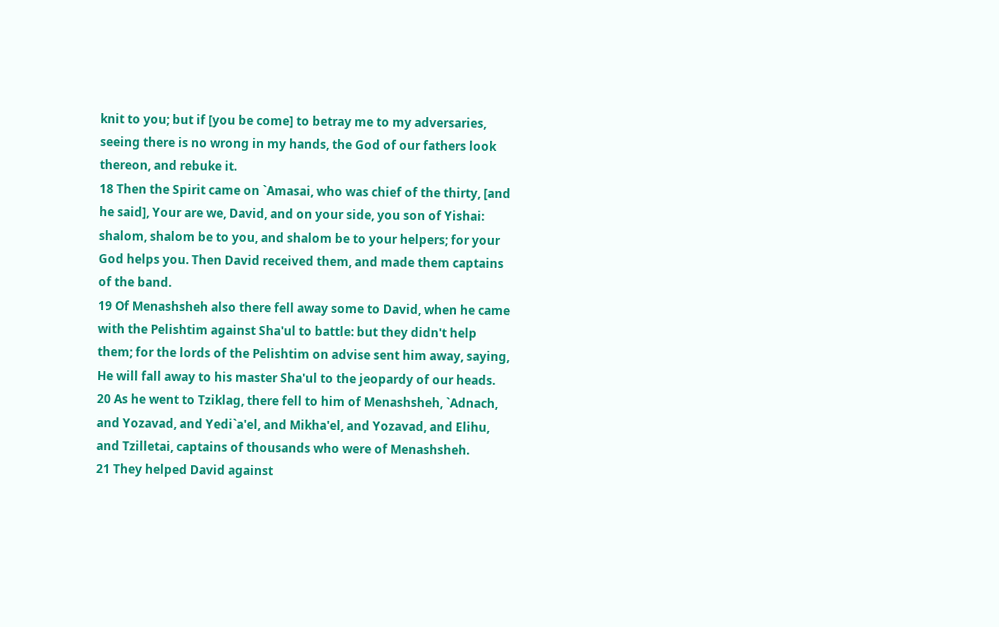knit to you; but if [you be come] to betray me to my adversaries, seeing there is no wrong in my hands, the God of our fathers look thereon, and rebuke it.
18 Then the Spirit came on `Amasai, who was chief of the thirty, [and he said], Your are we, David, and on your side, you son of Yishai: shalom, shalom be to you, and shalom be to your helpers; for your God helps you. Then David received them, and made them captains of the band.
19 Of Menashsheh also there fell away some to David, when he came with the Pelishtim against Sha'ul to battle: but they didn't help them; for the lords of the Pelishtim on advise sent him away, saying, He will fall away to his master Sha'ul to the jeopardy of our heads.
20 As he went to Tziklag, there fell to him of Menashsheh, `Adnach, and Yozavad, and Yedi`a'el, and Mikha'el, and Yozavad, and Elihu, and Tzilletai, captains of thousands who were of Menashsheh.
21 They helped David against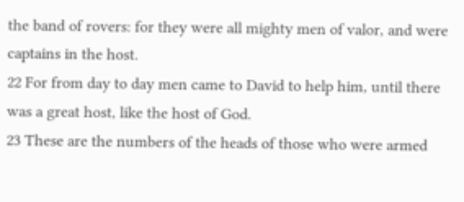the band of rovers: for they were all mighty men of valor, and were captains in the host.
22 For from day to day men came to David to help him, until there was a great host, like the host of God.
23 These are the numbers of the heads of those who were armed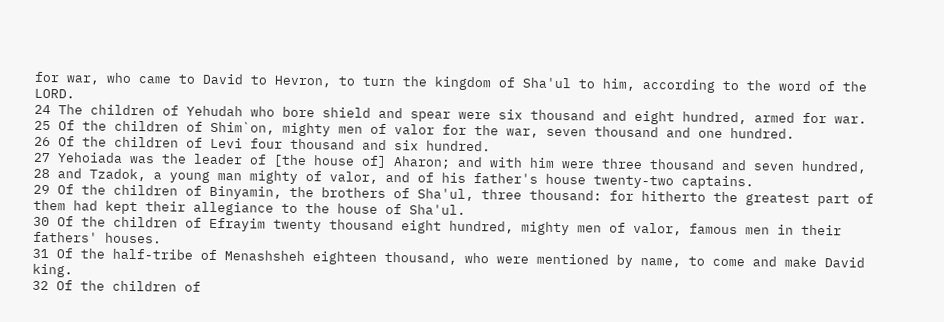for war, who came to David to Hevron, to turn the kingdom of Sha'ul to him, according to the word of the LORD.
24 The children of Yehudah who bore shield and spear were six thousand and eight hundred, armed for war.
25 Of the children of Shim`on, mighty men of valor for the war, seven thousand and one hundred.
26 Of the children of Levi four thousand and six hundred.
27 Yehoiada was the leader of [the house of] Aharon; and with him were three thousand and seven hundred,
28 and Tzadok, a young man mighty of valor, and of his father's house twenty-two captains.
29 Of the children of Binyamin, the brothers of Sha'ul, three thousand: for hitherto the greatest part of them had kept their allegiance to the house of Sha'ul.
30 Of the children of Efrayim twenty thousand eight hundred, mighty men of valor, famous men in their fathers' houses.
31 Of the half-tribe of Menashsheh eighteen thousand, who were mentioned by name, to come and make David king.
32 Of the children of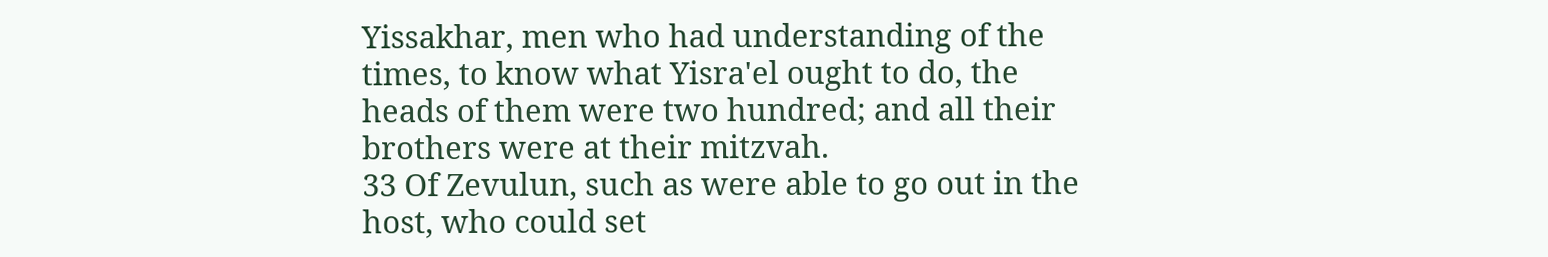Yissakhar, men who had understanding of the times, to know what Yisra'el ought to do, the heads of them were two hundred; and all their brothers were at their mitzvah.
33 Of Zevulun, such as were able to go out in the host, who could set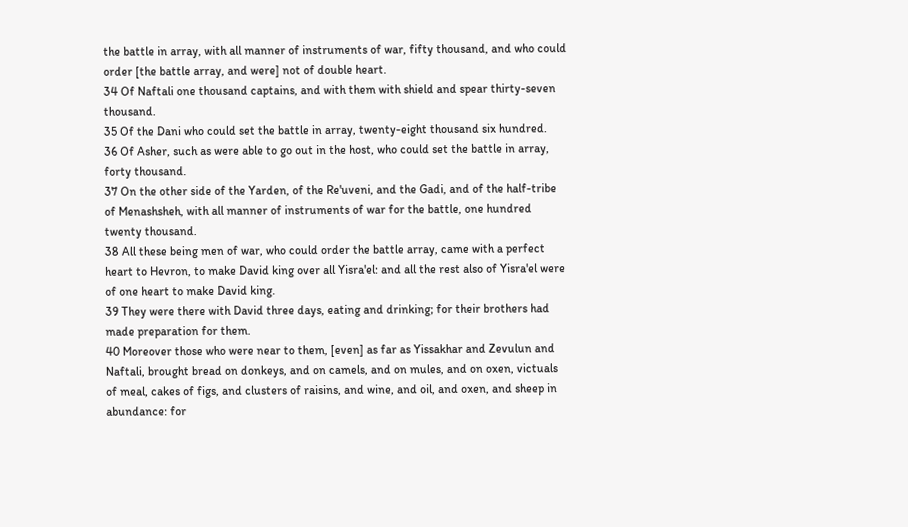the battle in array, with all manner of instruments of war, fifty thousand, and who could order [the battle array, and were] not of double heart.
34 Of Naftali one thousand captains, and with them with shield and spear thirty-seven thousand.
35 Of the Dani who could set the battle in array, twenty-eight thousand six hundred.
36 Of Asher, such as were able to go out in the host, who could set the battle in array, forty thousand.
37 On the other side of the Yarden, of the Re'uveni, and the Gadi, and of the half-tribe of Menashsheh, with all manner of instruments of war for the battle, one hundred twenty thousand.
38 All these being men of war, who could order the battle array, came with a perfect heart to Hevron, to make David king over all Yisra'el: and all the rest also of Yisra'el were of one heart to make David king.
39 They were there with David three days, eating and drinking; for their brothers had made preparation for them.
40 Moreover those who were near to them, [even] as far as Yissakhar and Zevulun and Naftali, brought bread on donkeys, and on camels, and on mules, and on oxen, victuals of meal, cakes of figs, and clusters of raisins, and wine, and oil, and oxen, and sheep in abundance: for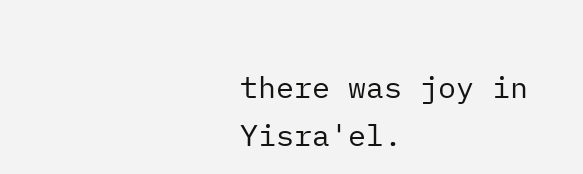there was joy in Yisra'el.